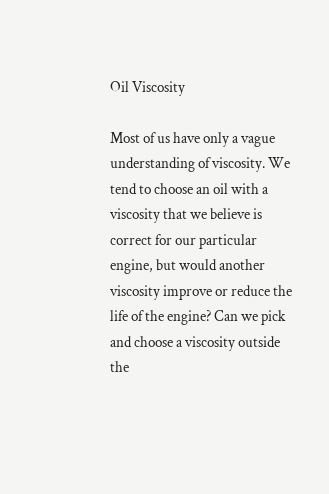Oil Viscosity

Most of us have only a vague understanding of viscosity. We tend to choose an oil with a viscosity that we believe is correct for our particular engine, but would another viscosity improve or reduce the life of the engine? Can we pick and choose a viscosity outside the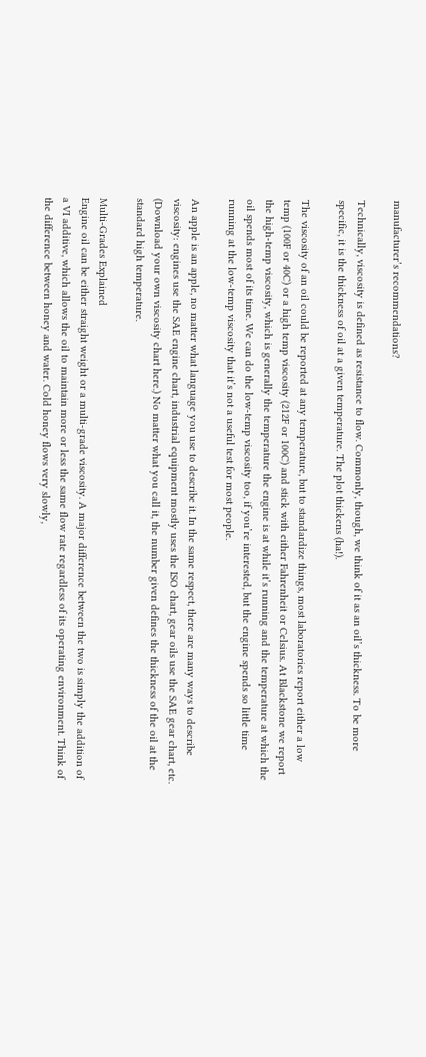manufacturer’s recommendations?

Technically, viscosity is defined as resistance to flow. Commonly, though, we think of it as an oil’s thickness. To be more specific, it is the thickness of oil at a given temperature. The plot thickens (ha!).

The viscosity of an oil could be reported at any temperature, but to standardize things, most laboratories report either a low temp (100F or 40C) or a high temp viscosity (212F or 100C) and stick with either Fahrenheit or Celsius. At Blackstone we report the high-temp viscosity, which is generally the temperature the engine is at while it’s running and the temperature at which the oil spends most of its time. We can do the low-temp viscosity too, if you’re interested, but the engine spends so little time running at the low-temp viscosity that it’s not a useful test for most people.

An apple is an apple, no matter what language you use to describe it. In the same respect, there are many ways to describe viscosity: engines use the SAE engine chart, industrial equipment mostly uses the ISO chart, gear oils use the SAE gear chart, etc. (Download your own viscosity chart here.) No matter what you call it, the number given defines the thickness of the oil at the standard high temperature.

Multi-Grades Explained
Engine oil can be either straight weight or a multi-grade viscosity. A major difference between the two is simply the addition of a VI additive, which allows the oil to maintain more or less the same flow rate regardless of its operating environment. Think of the difference between honey and water. Cold honey flows very slowly,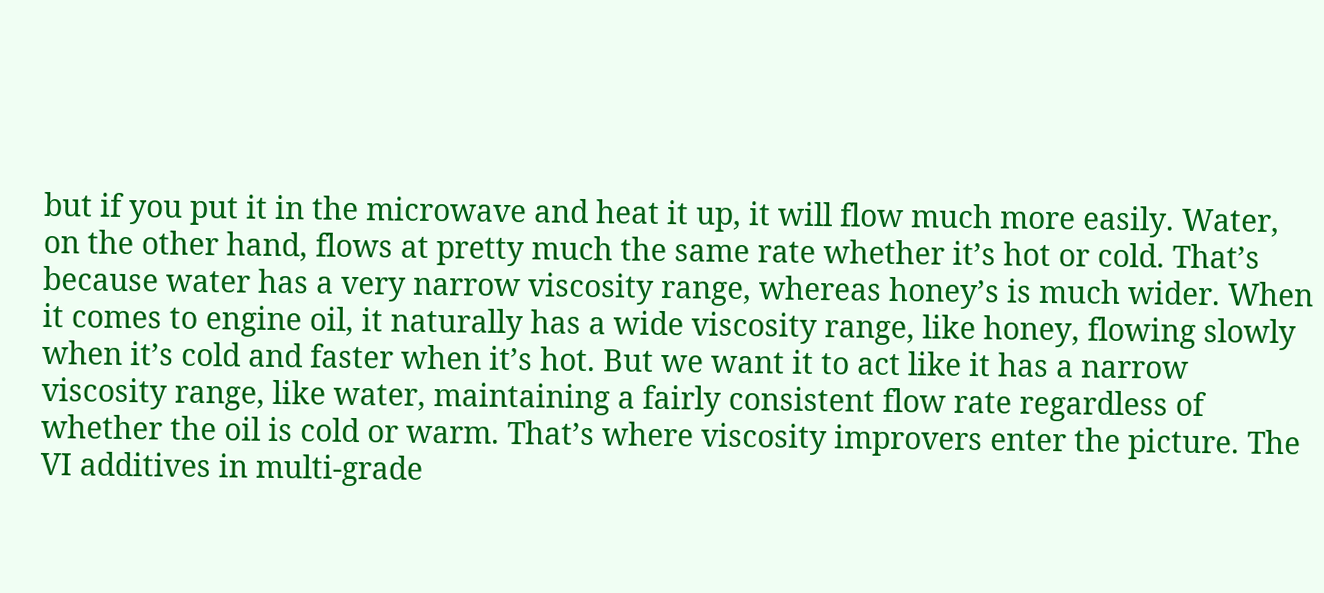but if you put it in the microwave and heat it up, it will flow much more easily. Water, on the other hand, flows at pretty much the same rate whether it’s hot or cold. That’s because water has a very narrow viscosity range, whereas honey’s is much wider. When it comes to engine oil, it naturally has a wide viscosity range, like honey, flowing slowly when it’s cold and faster when it’s hot. But we want it to act like it has a narrow viscosity range, like water, maintaining a fairly consistent flow rate regardless of whether the oil is cold or warm. That’s where viscosity improvers enter the picture. The VI additives in multi-grade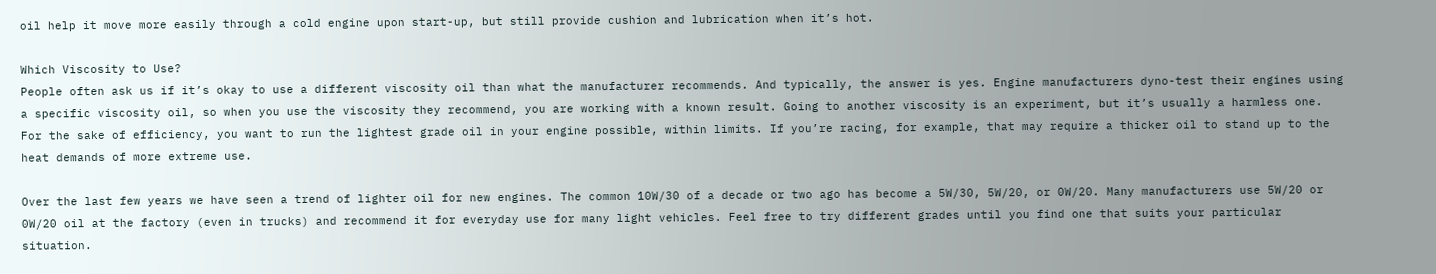oil help it move more easily through a cold engine upon start-up, but still provide cushion and lubrication when it’s hot.

Which Viscosity to Use?
People often ask us if it’s okay to use a different viscosity oil than what the manufacturer recommends. And typically, the answer is yes. Engine manufacturers dyno-test their engines using a specific viscosity oil, so when you use the viscosity they recommend, you are working with a known result. Going to another viscosity is an experiment, but it’s usually a harmless one. For the sake of efficiency, you want to run the lightest grade oil in your engine possible, within limits. If you’re racing, for example, that may require a thicker oil to stand up to the heat demands of more extreme use.

Over the last few years we have seen a trend of lighter oil for new engines. The common 10W/30 of a decade or two ago has become a 5W/30, 5W/20, or 0W/20. Many manufacturers use 5W/20 or 0W/20 oil at the factory (even in trucks) and recommend it for everyday use for many light vehicles. Feel free to try different grades until you find one that suits your particular situation.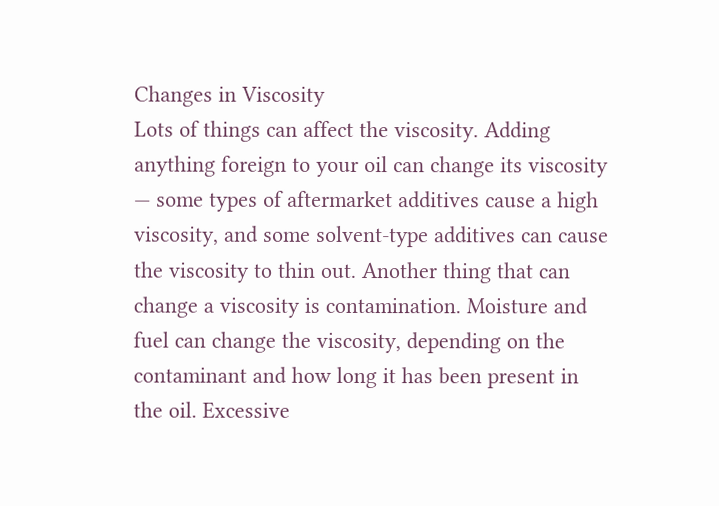Changes in Viscosity
Lots of things can affect the viscosity. Adding anything foreign to your oil can change its viscosity — some types of aftermarket additives cause a high viscosity, and some solvent-type additives can cause the viscosity to thin out. Another thing that can change a viscosity is contamination. Moisture and fuel can change the viscosity, depending on the contaminant and how long it has been present in the oil. Excessive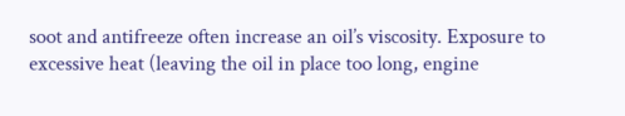soot and antifreeze often increase an oil’s viscosity. Exposure to excessive heat (leaving the oil in place too long, engine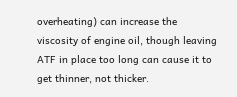overheating) can increase the viscosity of engine oil, though leaving ATF in place too long can cause it to get thinner, not thicker.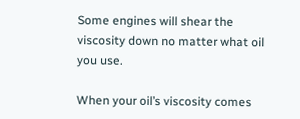Some engines will shear the viscosity down no matter what oil you use.

When your oil’s viscosity comes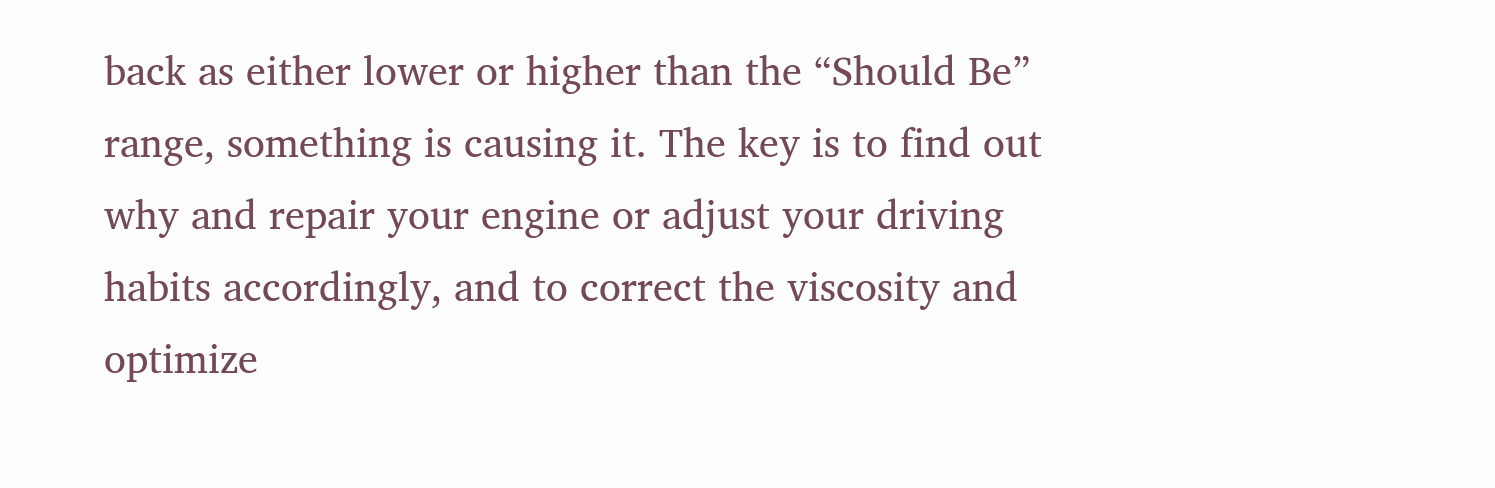back as either lower or higher than the “Should Be” range, something is causing it. The key is to find out why and repair your engine or adjust your driving habits accordingly, and to correct the viscosity and optimize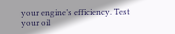your engine’s efficiency. Test your oil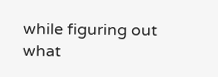while figuring out what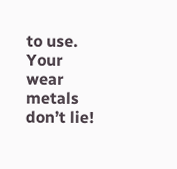to use. Your wear metals don’t lie!